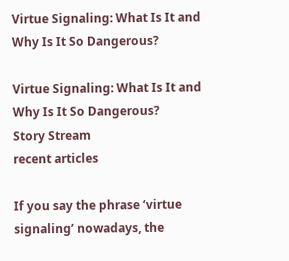Virtue Signaling: What Is It and Why Is It So Dangerous?

Virtue Signaling: What Is It and Why Is It So Dangerous?
Story Stream
recent articles

If you say the phrase ‘virtue signaling’ nowadays, the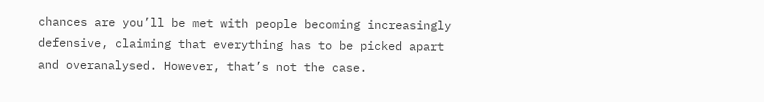chances are you’ll be met with people becoming increasingly defensive, claiming that everything has to be picked apart and overanalysed. However, that’s not the case.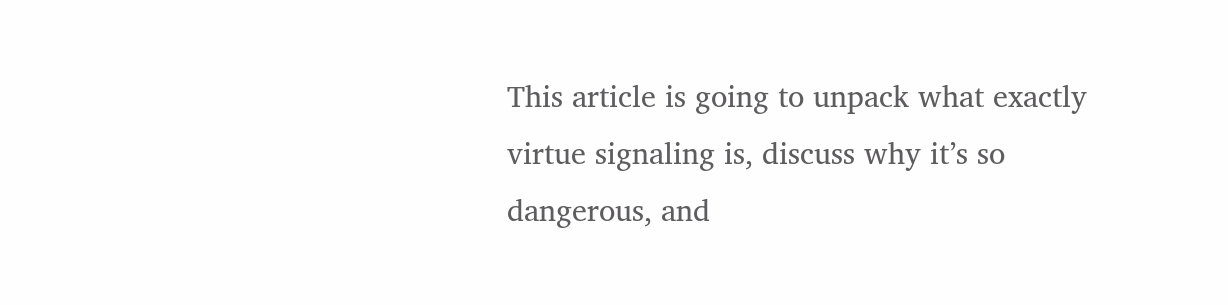This article is going to unpack what exactly virtue signaling is, discuss why it’s so dangerous, and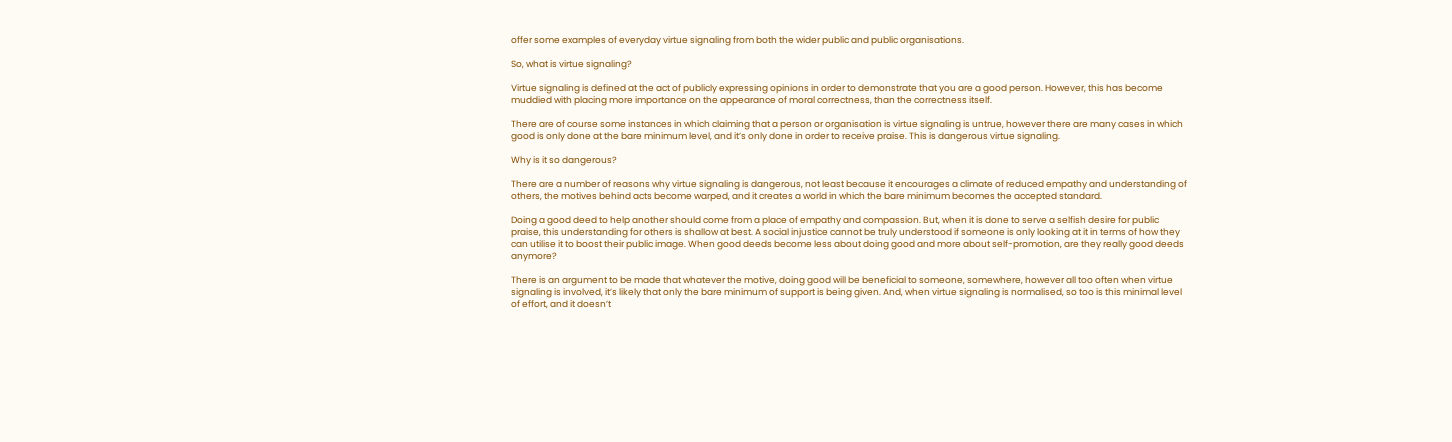offer some examples of everyday virtue signaling from both the wider public and public organisations.

So, what is virtue signaling?

Virtue signaling is defined at the act of publicly expressing opinions in order to demonstrate that you are a good person. However, this has become muddied with placing more importance on the appearance of moral correctness, than the correctness itself.

There are of course some instances in which claiming that a person or organisation is virtue signaling is untrue, however there are many cases in which good is only done at the bare minimum level, and it’s only done in order to receive praise. This is dangerous virtue signaling.

Why is it so dangerous?

There are a number of reasons why virtue signaling is dangerous, not least because it encourages a climate of reduced empathy and understanding of others, the motives behind acts become warped, and it creates a world in which the bare minimum becomes the accepted standard.

Doing a good deed to help another should come from a place of empathy and compassion. But, when it is done to serve a selfish desire for public praise, this understanding for others is shallow at best. A social injustice cannot be truly understood if someone is only looking at it in terms of how they can utilise it to boost their public image. When good deeds become less about doing good and more about self-promotion, are they really good deeds anymore?

There is an argument to be made that whatever the motive, doing good will be beneficial to someone, somewhere, however all too often when virtue signaling is involved, it’s likely that only the bare minimum of support is being given. And, when virtue signaling is normalised, so too is this minimal level of effort, and it doesn’t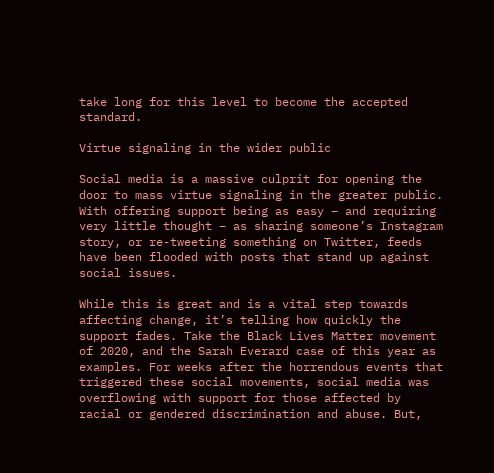take long for this level to become the accepted standard.

Virtue signaling in the wider public

Social media is a massive culprit for opening the door to mass virtue signaling in the greater public. With offering support being as easy – and requiring very little thought – as sharing someone’s Instagram story, or re-tweeting something on Twitter, feeds have been flooded with posts that stand up against social issues.

While this is great and is a vital step towards affecting change, it’s telling how quickly the support fades. Take the Black Lives Matter movement of 2020, and the Sarah Everard case of this year as examples. For weeks after the horrendous events that triggered these social movements, social media was overflowing with support for those affected by racial or gendered discrimination and abuse. But,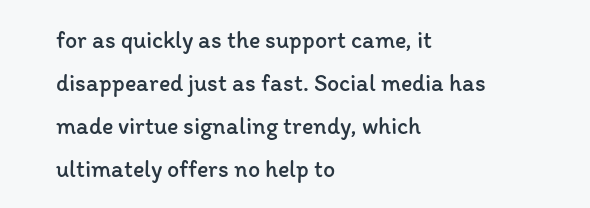for as quickly as the support came, it disappeared just as fast. Social media has made virtue signaling trendy, which ultimately offers no help to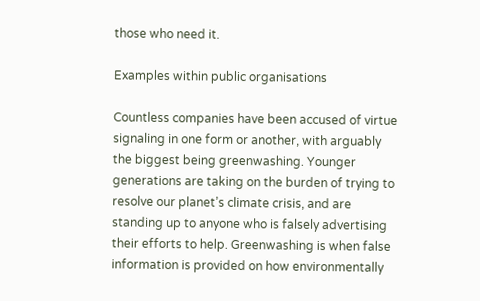those who need it.

Examples within public organisations

Countless companies have been accused of virtue signaling in one form or another, with arguably the biggest being greenwashing. Younger generations are taking on the burden of trying to resolve our planet’s climate crisis, and are standing up to anyone who is falsely advertising their efforts to help. Greenwashing is when false information is provided on how environmentally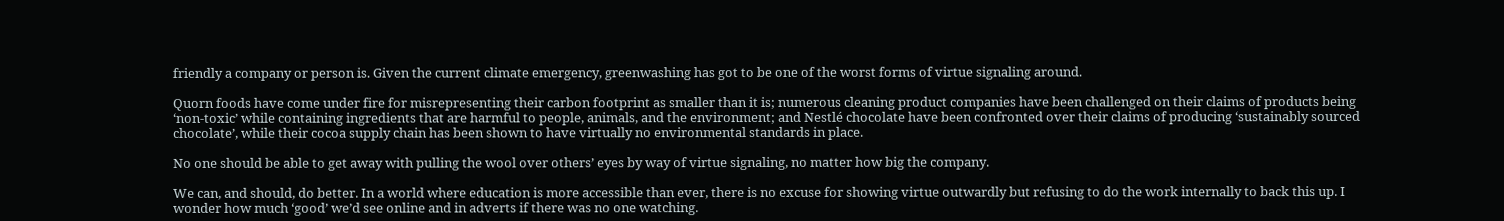friendly a company or person is. Given the current climate emergency, greenwashing has got to be one of the worst forms of virtue signaling around.

Quorn foods have come under fire for misrepresenting their carbon footprint as smaller than it is; numerous cleaning product companies have been challenged on their claims of products being ‘non-toxic’ while containing ingredients that are harmful to people, animals, and the environment; and Nestlé chocolate have been confronted over their claims of producing ‘sustainably sourced chocolate’, while their cocoa supply chain has been shown to have virtually no environmental standards in place.

No one should be able to get away with pulling the wool over others’ eyes by way of virtue signaling, no matter how big the company.

We can, and should, do better. In a world where education is more accessible than ever, there is no excuse for showing virtue outwardly but refusing to do the work internally to back this up. I wonder how much ‘good’ we’d see online and in adverts if there was no one watching.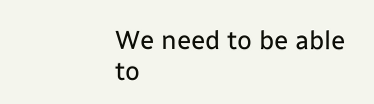We need to be able to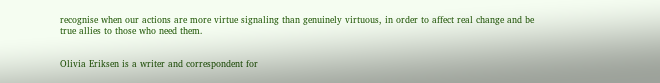recognise when our actions are more virtue signaling than genuinely virtuous, in order to affect real change and be true allies to those who need them.


Olivia Eriksen is a writer and correspondent for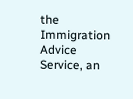the Immigration Advice Service, an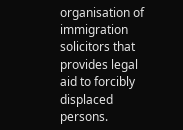organisation of immigration solicitors that provides legal aid to forcibly displaced persons.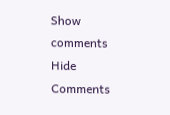Show comments Hide Comments